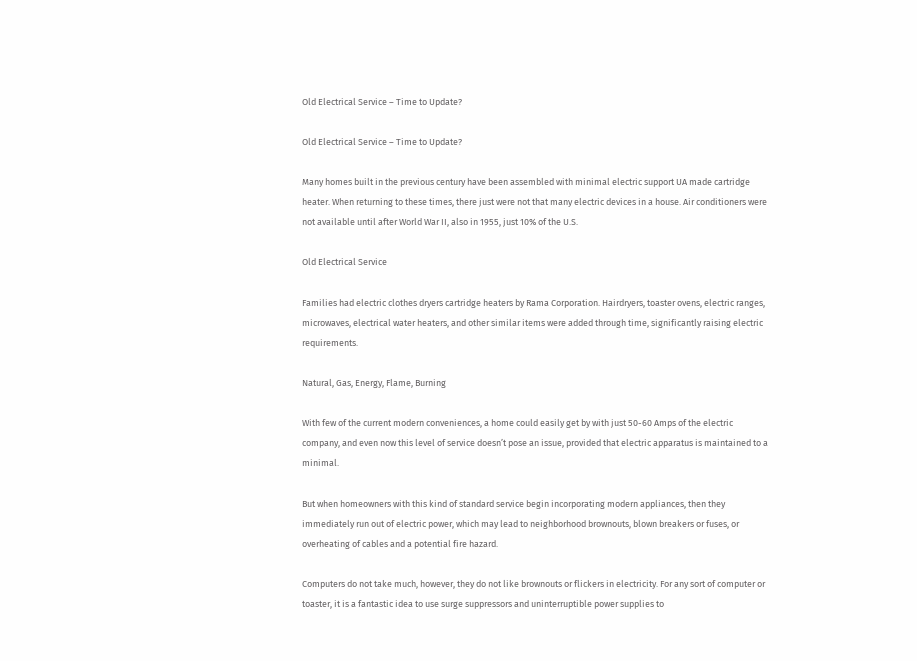Old Electrical Service – Time to Update?

Old Electrical Service – Time to Update?

Many homes built in the previous century have been assembled with minimal electric support UA made cartridge heater. When returning to these times, there just were not that many electric devices in a house. Air conditioners were not available until after World War II, also in 1955, just 10% of the U.S.

Old Electrical Service

Families had electric clothes dryers cartridge heaters by Rama Corporation. Hairdryers, toaster ovens, electric ranges, microwaves, electrical water heaters, and other similar items were added through time, significantly raising electric requirements.

Natural, Gas, Energy, Flame, Burning

With few of the current modern conveniences, a home could easily get by with just 50-60 Amps of the electric company, and even now this level of service doesn’t pose an issue, provided that electric apparatus is maintained to a minimal.

But when homeowners with this kind of standard service begin incorporating modern appliances, then they immediately run out of electric power, which may lead to neighborhood brownouts, blown breakers or fuses, or overheating of cables and a potential fire hazard.

Computers do not take much, however, they do not like brownouts or flickers in electricity. For any sort of computer or toaster, it is a fantastic idea to use surge suppressors and uninterruptible power supplies to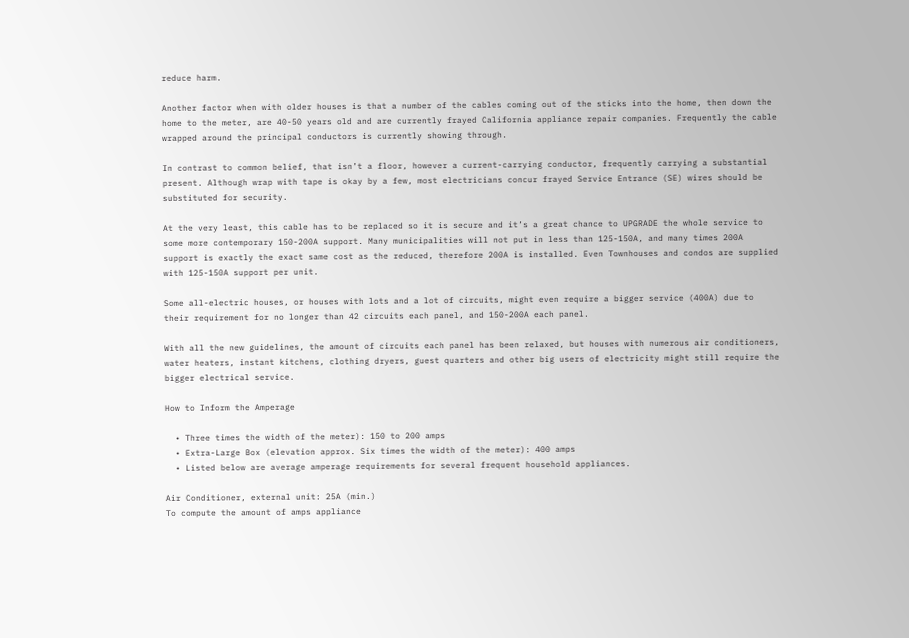reduce harm.

Another factor when with older houses is that a number of the cables coming out of the sticks into the home, then down the home to the meter, are 40-50 years old and are currently frayed California appliance repair companies. Frequently the cable wrapped around the principal conductors is currently showing through.

In contrast to common belief, that isn’t a floor, however a current-carrying conductor, frequently carrying a substantial present. Although wrap with tape is okay by a few, most electricians concur frayed Service Entrance (SE) wires should be substituted for security.

At the very least, this cable has to be replaced so it is secure and it’s a great chance to UPGRADE the whole service to some more contemporary 150-200A support. Many municipalities will not put in less than 125-150A, and many times 200A support is exactly the exact same cost as the reduced, therefore 200A is installed. Even Townhouses and condos are supplied with 125-150A support per unit.

Some all-electric houses, or houses with lots and a lot of circuits, might even require a bigger service (400A) due to their requirement for no longer than 42 circuits each panel, and 150-200A each panel.

With all the new guidelines, the amount of circuits each panel has been relaxed, but houses with numerous air conditioners, water heaters, instant kitchens, clothing dryers, guest quarters and other big users of electricity might still require the bigger electrical service.

How to Inform the Amperage

  • Three times the width of the meter): 150 to 200 amps
  • Extra-Large Box (elevation approx. Six times the width of the meter): 400 amps
  • Listed below are average amperage requirements for several frequent household appliances.

Air Conditioner, external unit: 25A (min.)
To compute the amount of amps appliance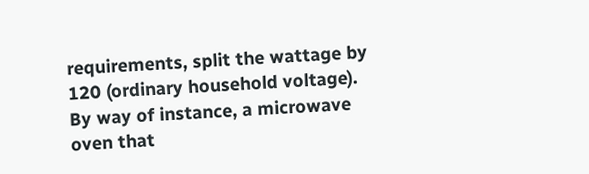requirements, split the wattage by 120 (ordinary household voltage). By way of instance, a microwave oven that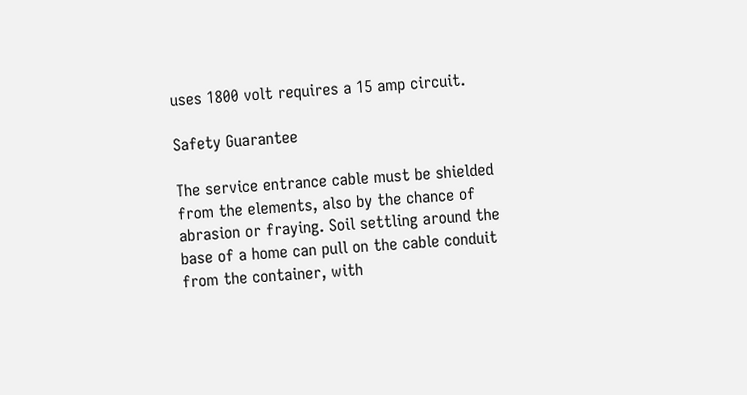uses 1800 volt requires a 15 amp circuit.

Safety Guarantee

The service entrance cable must be shielded from the elements, also by the chance of abrasion or fraying. Soil settling around the base of a home can pull on the cable conduit from the container, with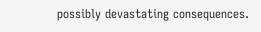possibly devastating consequences.